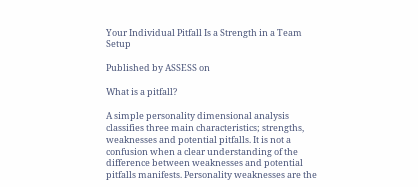Your Individual Pitfall Is a Strength in a Team Setup

Published by ASSESS on

What is a pitfall?

A simple personality dimensional analysis classifies three main characteristics; strengths, weaknesses and potential pitfalls. It is not a confusion when a clear understanding of the difference between weaknesses and potential pitfalls manifests. Personality weaknesses are the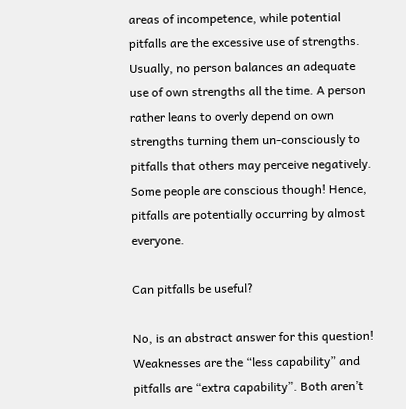areas of incompetence, while potential pitfalls are the excessive use of strengths. Usually, no person balances an adequate use of own strengths all the time. A person rather leans to overly depend on own strengths turning them un-consciously to pitfalls that others may perceive negatively. Some people are conscious though! Hence, pitfalls are potentially occurring by almost everyone.

Can pitfalls be useful?

No, is an abstract answer for this question! Weaknesses are the “less capability” and pitfalls are “extra capability”. Both aren’t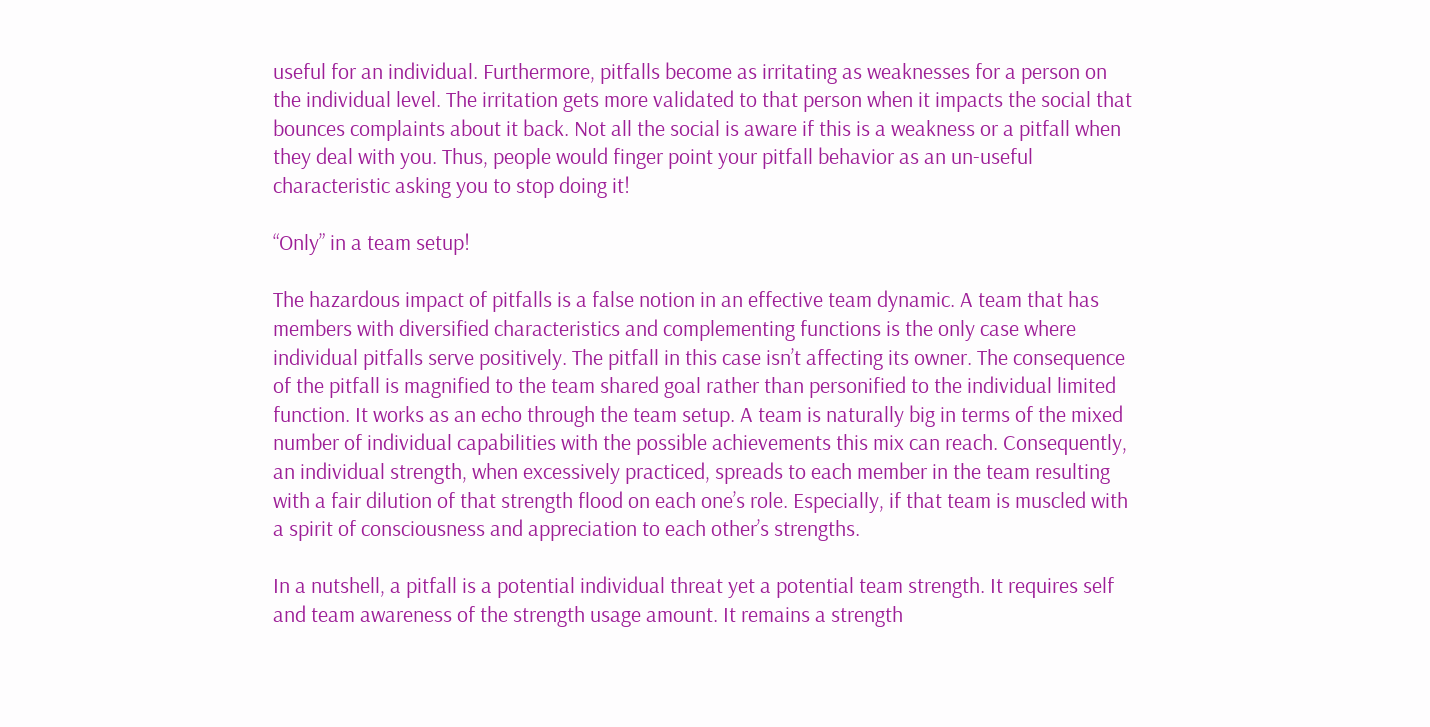useful for an individual. Furthermore, pitfalls become as irritating as weaknesses for a person on the individual level. The irritation gets more validated to that person when it impacts the social that bounces complaints about it back. Not all the social is aware if this is a weakness or a pitfall when they deal with you. Thus, people would finger point your pitfall behavior as an un-useful characteristic asking you to stop doing it!

“Only” in a team setup!

The hazardous impact of pitfalls is a false notion in an effective team dynamic. A team that has members with diversified characteristics and complementing functions is the only case where individual pitfalls serve positively. The pitfall in this case isn’t affecting its owner. The consequence of the pitfall is magnified to the team shared goal rather than personified to the individual limited function. It works as an echo through the team setup. A team is naturally big in terms of the mixed number of individual capabilities with the possible achievements this mix can reach. Consequently, an individual strength, when excessively practiced, spreads to each member in the team resulting with a fair dilution of that strength flood on each one’s role. Especially, if that team is muscled with a spirit of consciousness and appreciation to each other’s strengths.

In a nutshell, a pitfall is a potential individual threat yet a potential team strength. It requires self and team awareness of the strength usage amount. It remains a strength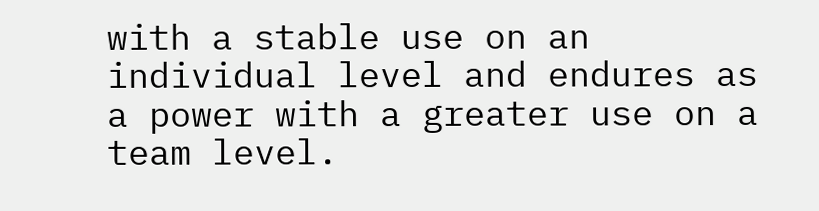with a stable use on an individual level and endures as a power with a greater use on a team level.